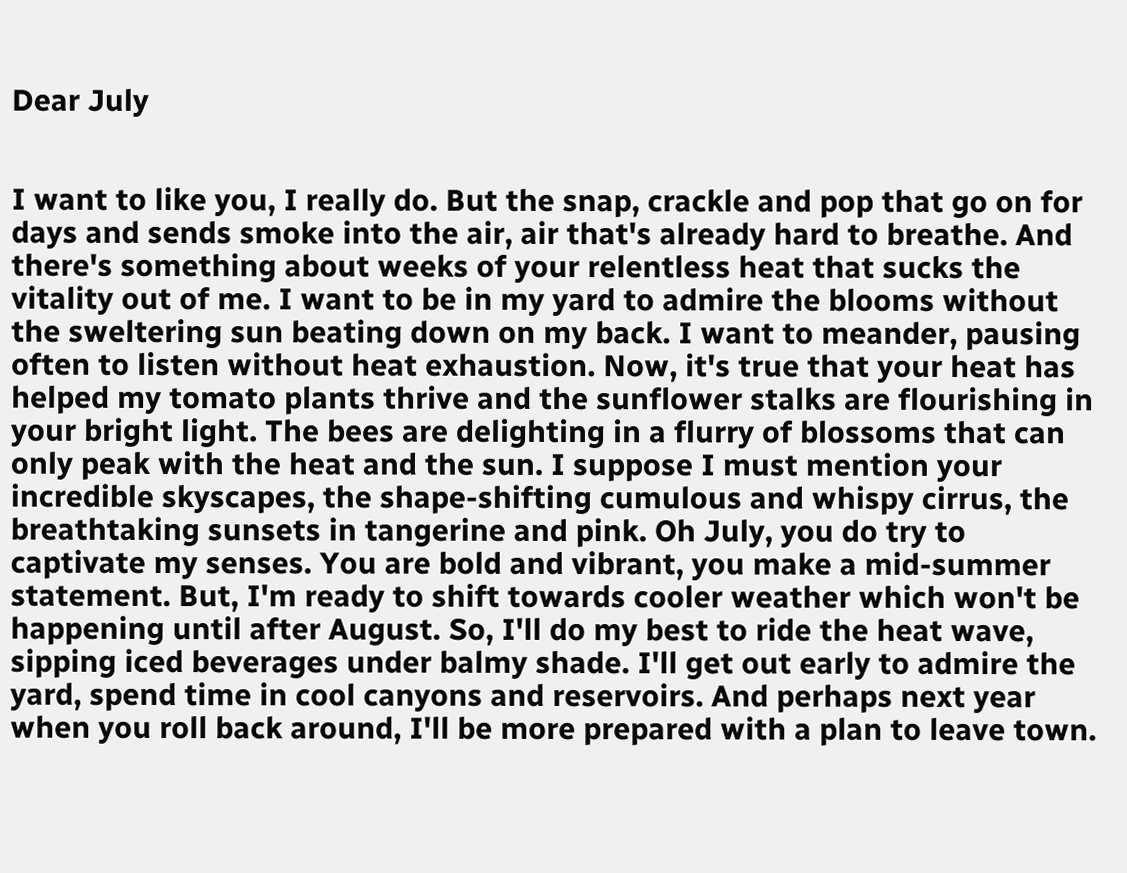Dear July


I want to like you, I really do. But the snap, crackle and pop that go on for days and sends smoke into the air, air that's already hard to breathe. And there's something about weeks of your relentless heat that sucks the vitality out of me. I want to be in my yard to admire the blooms without the sweltering sun beating down on my back. I want to meander, pausing often to listen without heat exhaustion. Now, it's true that your heat has helped my tomato plants thrive and the sunflower stalks are flourishing in your bright light. The bees are delighting in a flurry of blossoms that can only peak with the heat and the sun. I suppose I must mention your incredible skyscapes, the shape-shifting cumulous and whispy cirrus, the breathtaking sunsets in tangerine and pink. Oh July, you do try to captivate my senses. You are bold and vibrant, you make a mid-summer statement. But, I'm ready to shift towards cooler weather which won't be happening until after August. So, I'll do my best to ride the heat wave, sipping iced beverages under balmy shade. I'll get out early to admire the yard, spend time in cool canyons and reservoirs. And perhaps next year when you roll back around, I'll be more prepared with a plan to leave town.